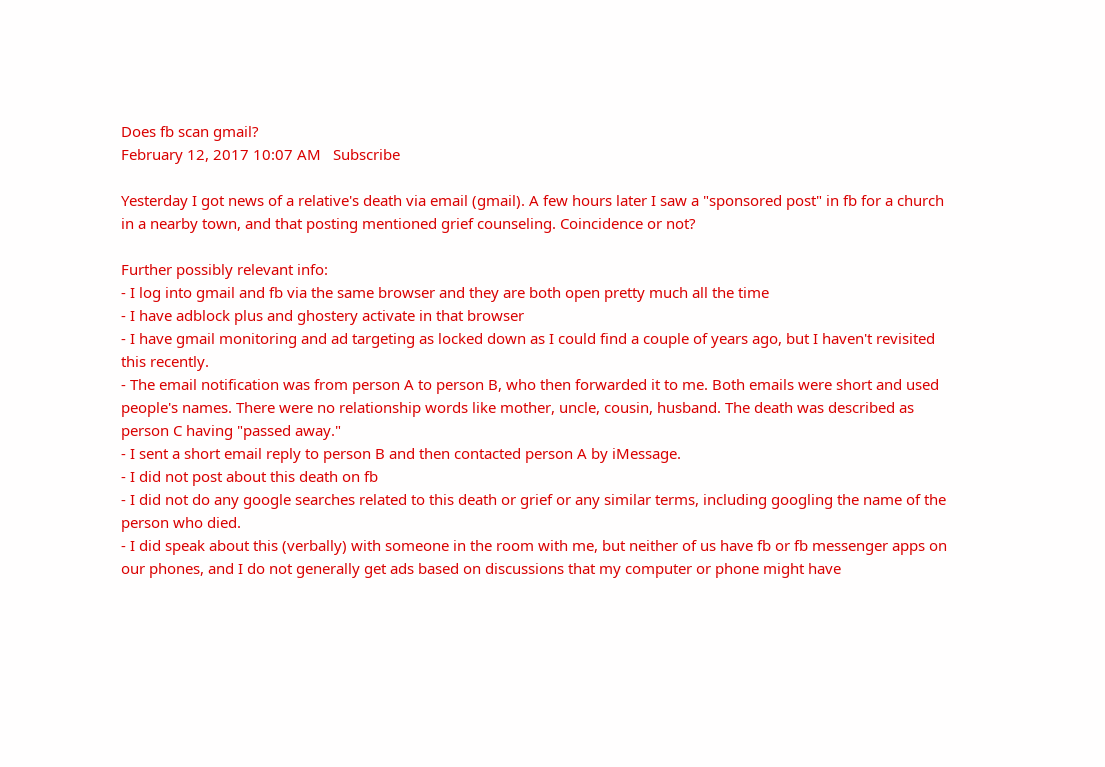Does fb scan gmail?
February 12, 2017 10:07 AM   Subscribe

Yesterday I got news of a relative's death via email (gmail). A few hours later I saw a "sponsored post" in fb for a church in a nearby town, and that posting mentioned grief counseling. Coincidence or not?

Further possibly relevant info:
- I log into gmail and fb via the same browser and they are both open pretty much all the time
- I have adblock plus and ghostery activate in that browser
- I have gmail monitoring and ad targeting as locked down as I could find a couple of years ago, but I haven't revisited this recently.
- The email notification was from person A to person B, who then forwarded it to me. Both emails were short and used people's names. There were no relationship words like mother, uncle, cousin, husband. The death was described as person C having "passed away."
- I sent a short email reply to person B and then contacted person A by iMessage.
- I did not post about this death on fb
- I did not do any google searches related to this death or grief or any similar terms, including googling the name of the person who died.
- I did speak about this (verbally) with someone in the room with me, but neither of us have fb or fb messenger apps on our phones, and I do not generally get ads based on discussions that my computer or phone might have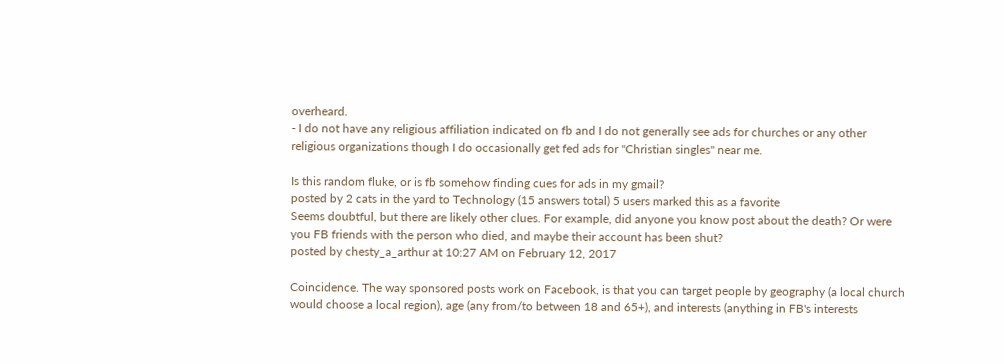overheard.
- I do not have any religious affiliation indicated on fb and I do not generally see ads for churches or any other religious organizations though I do occasionally get fed ads for "Christian singles" near me.

Is this random fluke, or is fb somehow finding cues for ads in my gmail?
posted by 2 cats in the yard to Technology (15 answers total) 5 users marked this as a favorite
Seems doubtful, but there are likely other clues. For example, did anyone you know post about the death? Or were you FB friends with the person who died, and maybe their account has been shut?
posted by chesty_a_arthur at 10:27 AM on February 12, 2017

Coincidence. The way sponsored posts work on Facebook, is that you can target people by geography (a local church would choose a local region), age (any from/to between 18 and 65+), and interests (anything in FB's interests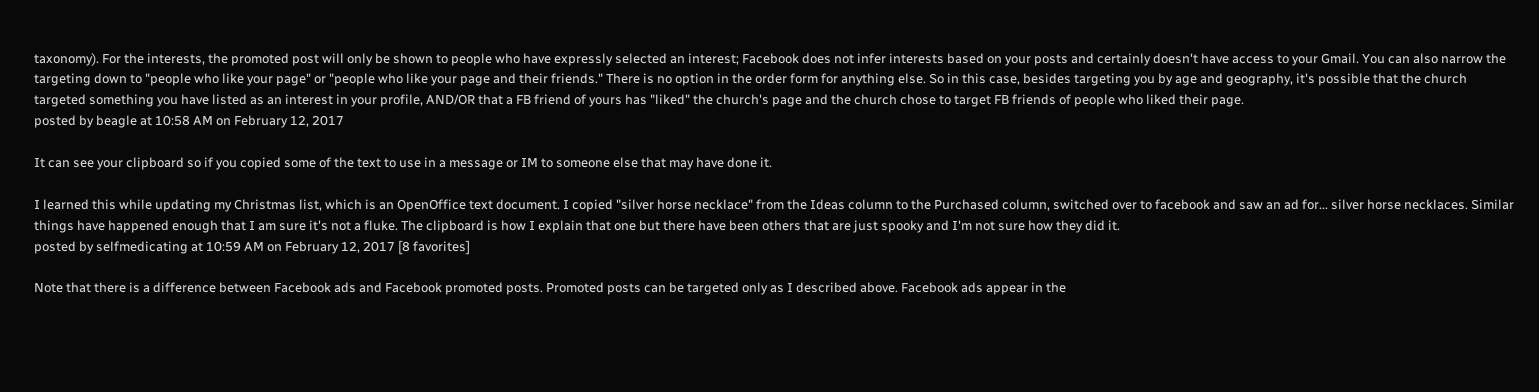taxonomy). For the interests, the promoted post will only be shown to people who have expressly selected an interest; Facebook does not infer interests based on your posts and certainly doesn't have access to your Gmail. You can also narrow the targeting down to "people who like your page" or "people who like your page and their friends." There is no option in the order form for anything else. So in this case, besides targeting you by age and geography, it's possible that the church targeted something you have listed as an interest in your profile, AND/OR that a FB friend of yours has "liked" the church's page and the church chose to target FB friends of people who liked their page.
posted by beagle at 10:58 AM on February 12, 2017

It can see your clipboard so if you copied some of the text to use in a message or IM to someone else that may have done it.

I learned this while updating my Christmas list, which is an OpenOffice text document. I copied "silver horse necklace" from the Ideas column to the Purchased column, switched over to facebook and saw an ad for... silver horse necklaces. Similar things have happened enough that I am sure it's not a fluke. The clipboard is how I explain that one but there have been others that are just spooky and I'm not sure how they did it.
posted by selfmedicating at 10:59 AM on February 12, 2017 [8 favorites]

Note that there is a difference between Facebook ads and Facebook promoted posts. Promoted posts can be targeted only as I described above. Facebook ads appear in the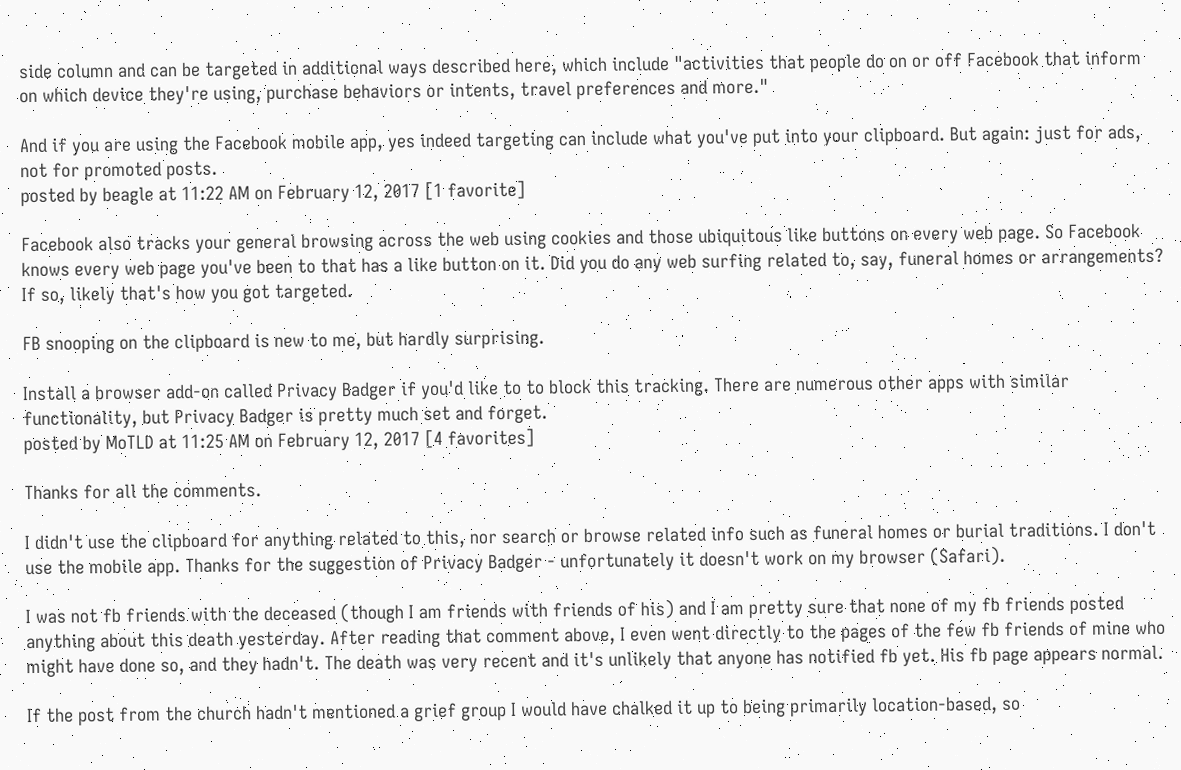side column and can be targeted in additional ways described here, which include "activities that people do on or off Facebook that inform on which device they're using, purchase behaviors or intents, travel preferences and more."

And if you are using the Facebook mobile app, yes indeed targeting can include what you've put into your clipboard. But again: just for ads, not for promoted posts.
posted by beagle at 11:22 AM on February 12, 2017 [1 favorite]

Facebook also tracks your general browsing across the web using cookies and those ubiquitous like buttons on every web page. So Facebook knows every web page you've been to that has a like button on it. Did you do any web surfing related to, say, funeral homes or arrangements? If so, likely that's how you got targeted.

FB snooping on the clipboard is new to me, but hardly surprising.

Install a browser add-on called Privacy Badger if you'd like to to block this tracking. There are numerous other apps with similar functionality, but Privacy Badger is pretty much set and forget.
posted by MoTLD at 11:25 AM on February 12, 2017 [4 favorites]

Thanks for all the comments.

I didn't use the clipboard for anything related to this, nor search or browse related info such as funeral homes or burial traditions. I don't use the mobile app. Thanks for the suggestion of Privacy Badger - unfortunately it doesn't work on my browser (Safari).

I was not fb friends with the deceased (though I am friends with friends of his) and I am pretty sure that none of my fb friends posted anything about this death yesterday. After reading that comment above, I even went directly to the pages of the few fb friends of mine who might have done so, and they hadn't. The death was very recent and it's unlikely that anyone has notified fb yet. His fb page appears normal.

If the post from the church hadn't mentioned a grief group I would have chalked it up to being primarily location-based, so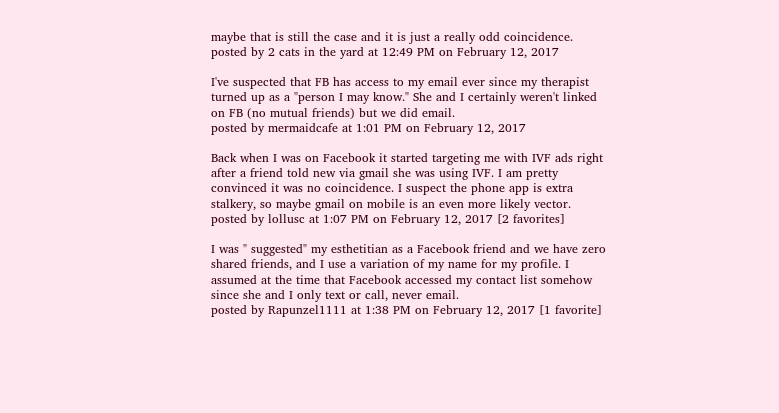maybe that is still the case and it is just a really odd coincidence.
posted by 2 cats in the yard at 12:49 PM on February 12, 2017

I've suspected that FB has access to my email ever since my therapist turned up as a "person I may know." She and I certainly weren't linked on FB (no mutual friends) but we did email.
posted by mermaidcafe at 1:01 PM on February 12, 2017

Back when I was on Facebook it started targeting me with IVF ads right after a friend told new via gmail she was using IVF. I am pretty convinced it was no coincidence. I suspect the phone app is extra stalkery, so maybe gmail on mobile is an even more likely vector.
posted by lollusc at 1:07 PM on February 12, 2017 [2 favorites]

I was " suggested" my esthetitian as a Facebook friend and we have zero shared friends, and I use a variation of my name for my profile. I assumed at the time that Facebook accessed my contact list somehow since she and I only text or call, never email.
posted by Rapunzel1111 at 1:38 PM on February 12, 2017 [1 favorite]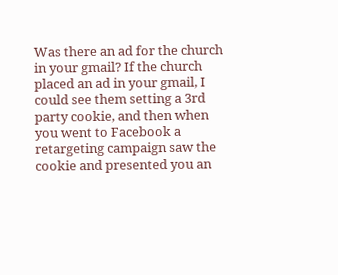Was there an ad for the church in your gmail? If the church placed an ad in your gmail, I could see them setting a 3rd party cookie, and then when you went to Facebook a retargeting campaign saw the cookie and presented you an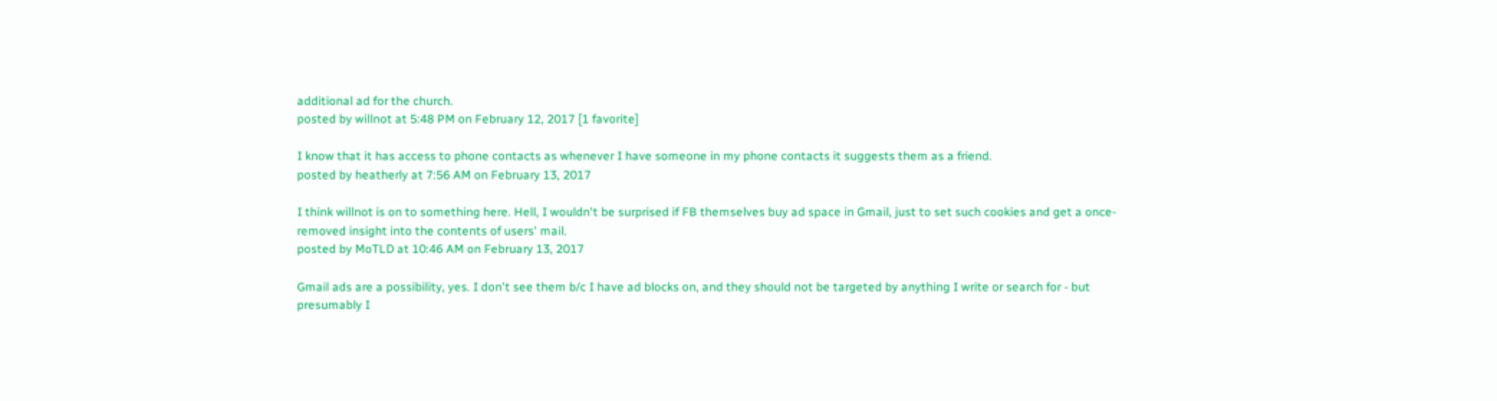additional ad for the church.
posted by willnot at 5:48 PM on February 12, 2017 [1 favorite]

I know that it has access to phone contacts as whenever I have someone in my phone contacts it suggests them as a friend.
posted by heatherly at 7:56 AM on February 13, 2017

I think willnot is on to something here. Hell, I wouldn't be surprised if FB themselves buy ad space in Gmail, just to set such cookies and get a once-removed insight into the contents of users' mail.
posted by MoTLD at 10:46 AM on February 13, 2017

Gmail ads are a possibility, yes. I don't see them b/c I have ad blocks on, and they should not be targeted by anything I write or search for - but presumably I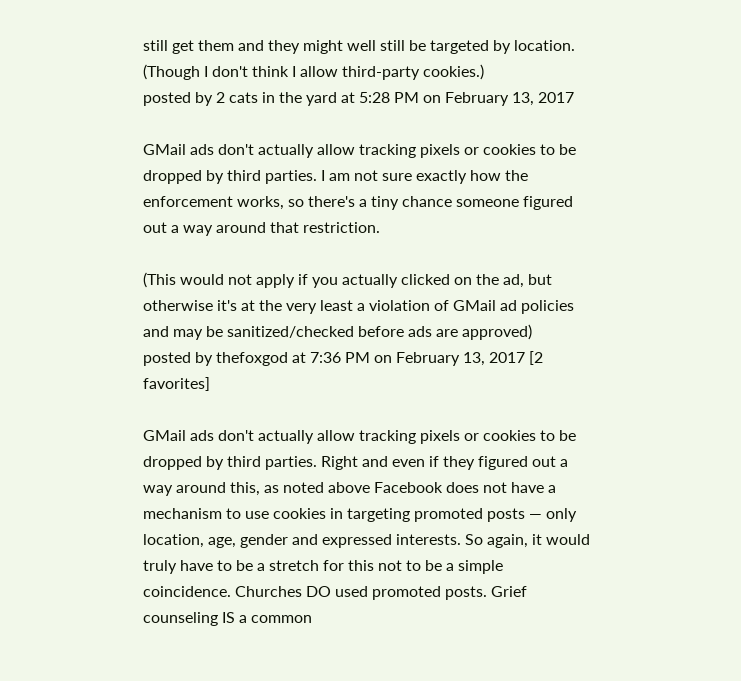still get them and they might well still be targeted by location.
(Though I don't think I allow third-party cookies.)
posted by 2 cats in the yard at 5:28 PM on February 13, 2017

GMail ads don't actually allow tracking pixels or cookies to be dropped by third parties. I am not sure exactly how the enforcement works, so there's a tiny chance someone figured out a way around that restriction.

(This would not apply if you actually clicked on the ad, but otherwise it's at the very least a violation of GMail ad policies and may be sanitized/checked before ads are approved)
posted by thefoxgod at 7:36 PM on February 13, 2017 [2 favorites]

GMail ads don't actually allow tracking pixels or cookies to be dropped by third parties. Right and even if they figured out a way around this, as noted above Facebook does not have a mechanism to use cookies in targeting promoted posts — only location, age, gender and expressed interests. So again, it would truly have to be a stretch for this not to be a simple coincidence. Churches DO used promoted posts. Grief counseling IS a common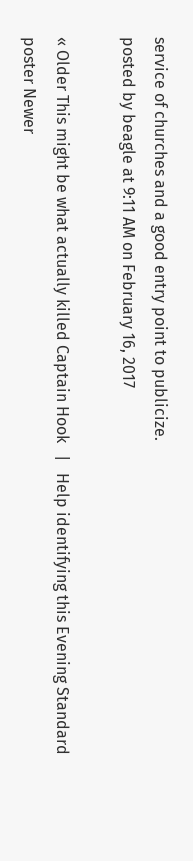service of churches and a good entry point to publicize.
posted by beagle at 9:11 AM on February 16, 2017

« Older This might be what actually killed Captain Hook   |   Help identifying this Evening Standard poster Newer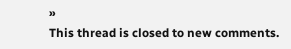»
This thread is closed to new comments.